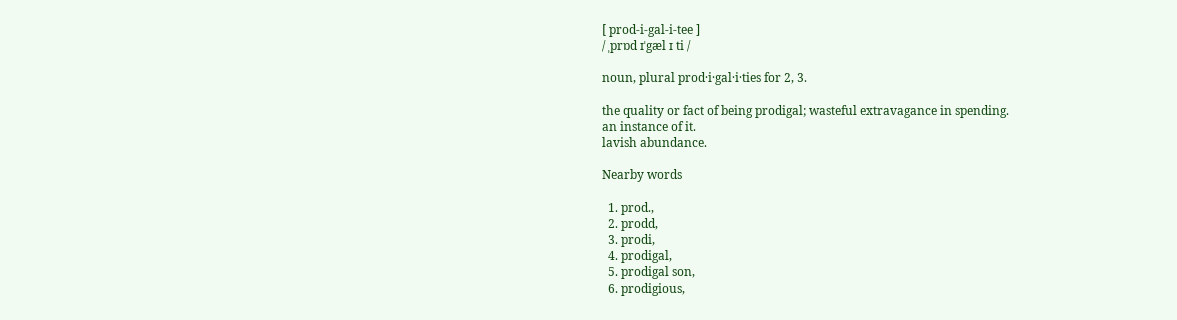[ prod-i-gal-i-tee ]
/ ˌprɒd ɪˈgæl ɪ ti /

noun, plural prod·i·gal·i·ties for 2, 3.

the quality or fact of being prodigal; wasteful extravagance in spending.
an instance of it.
lavish abundance.

Nearby words

  1. prod.,
  2. prodd,
  3. prodi,
  4. prodigal,
  5. prodigal son,
  6. prodigious,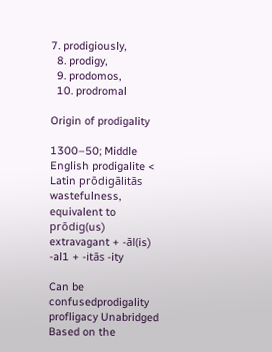7. prodigiously,
  8. prodigy,
  9. prodomos,
  10. prodromal

Origin of prodigality

1300–50; Middle English prodigalite < Latin prōdigālitās wastefulness, equivalent to prōdig(us) extravagant + -āl(is) -al1 + -itās -ity

Can be confusedprodigality profligacy Unabridged Based on the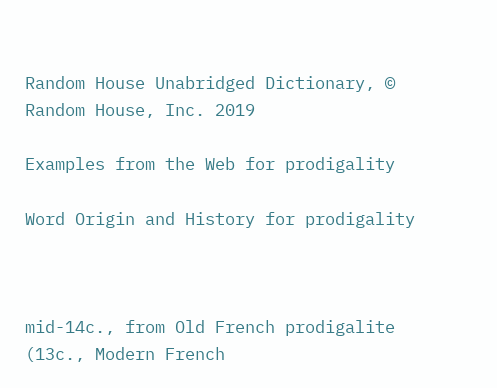Random House Unabridged Dictionary, © Random House, Inc. 2019

Examples from the Web for prodigality

Word Origin and History for prodigality



mid-14c., from Old French prodigalite (13c., Modern French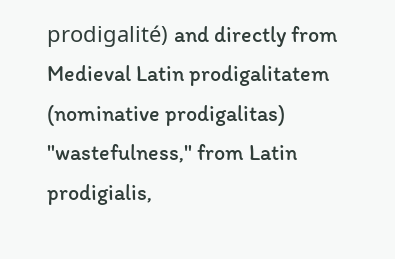prodigalité) and directly from Medieval Latin prodigalitatem (nominative prodigalitas) "wastefulness," from Latin prodigialis,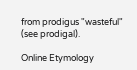from prodigus "wasteful" (see prodigal).

Online Etymology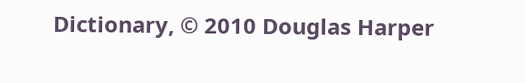Dictionary, © 2010 Douglas Harper